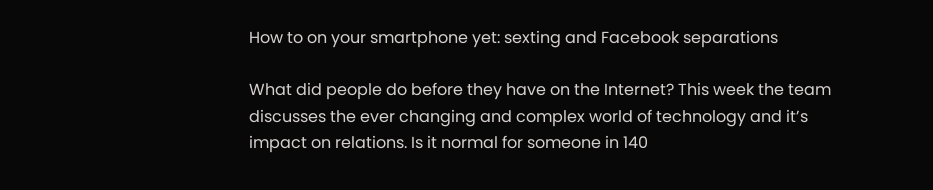How to on your smartphone yet: sexting and Facebook separations

What did people do before they have on the Internet? This week the team discusses the ever changing and complex world of technology and it’s impact on relations. Is it normal for someone in 140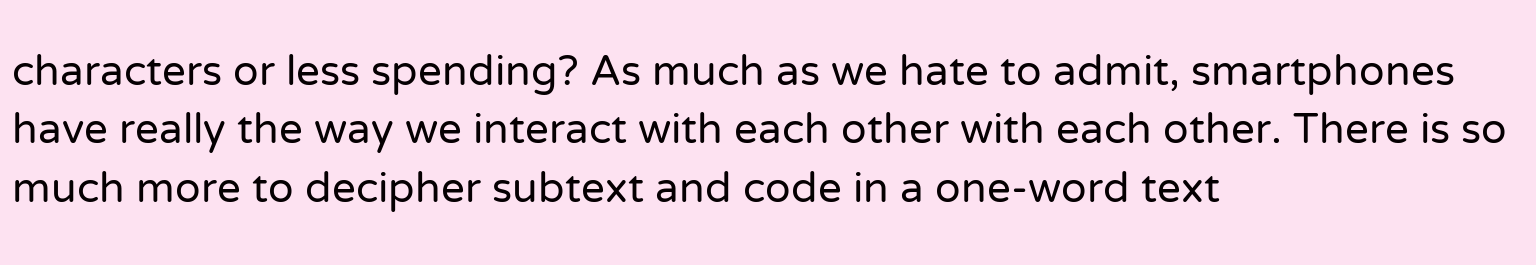characters or less spending? As much as we hate to admit, smartphones have really the way we interact with each other with each other. There is so much more to decipher subtext and code in a one-word text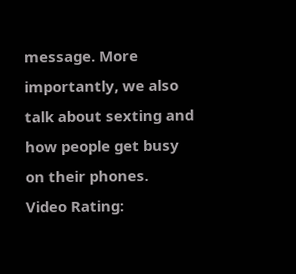message. More importantly, we also talk about sexting and how people get busy on their phones.
Video Rating: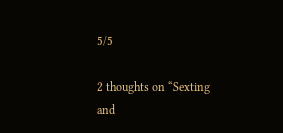5/5

2 thoughts on “Sexting and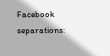Facebook separations: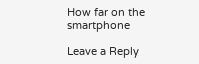How far on the smartphone

Leave a Reply